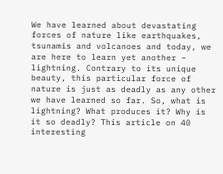We have learned about devastating forces of nature like earthquakes, tsunamis and volcanoes and today, we are here to learn yet another – lightning. Contrary to its unique beauty, this particular force of nature is just as deadly as any other we have learned so far. So, what is lightning? What produces it? Why is it so deadly? This article on 40 interesting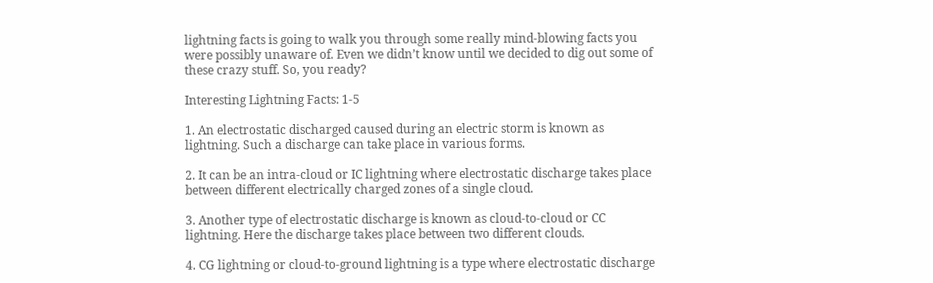lightning facts is going to walk you through some really mind-blowing facts you were possibly unaware of. Even we didn’t know until we decided to dig out some of these crazy stuff. So, you ready?

Interesting Lightning Facts: 1-5

1. An electrostatic discharged caused during an electric storm is known as lightning. Such a discharge can take place in various forms.

2. It can be an intra-cloud or IC lightning where electrostatic discharge takes place between different electrically charged zones of a single cloud.

3. Another type of electrostatic discharge is known as cloud-to-cloud or CC lightning. Here the discharge takes place between two different clouds.

4. CG lightning or cloud-to-ground lightning is a type where electrostatic discharge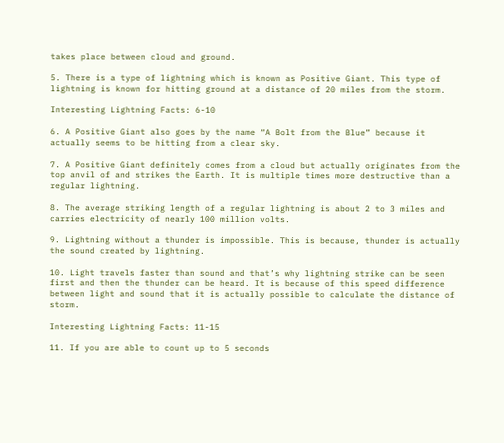takes place between cloud and ground.

5. There is a type of lightning which is known as Positive Giant. This type of lightning is known for hitting ground at a distance of 20 miles from the storm.

Interesting Lightning Facts: 6-10

6. A Positive Giant also goes by the name “A Bolt from the Blue” because it actually seems to be hitting from a clear sky.

7. A Positive Giant definitely comes from a cloud but actually originates from the top anvil of and strikes the Earth. It is multiple times more destructive than a regular lightning.

8. The average striking length of a regular lightning is about 2 to 3 miles and carries electricity of nearly 100 million volts.

9. Lightning without a thunder is impossible. This is because, thunder is actually the sound created by lightning.

10. Light travels faster than sound and that’s why lightning strike can be seen first and then the thunder can be heard. It is because of this speed difference between light and sound that it is actually possible to calculate the distance of storm.

Interesting Lightning Facts: 11-15

11. If you are able to count up to 5 seconds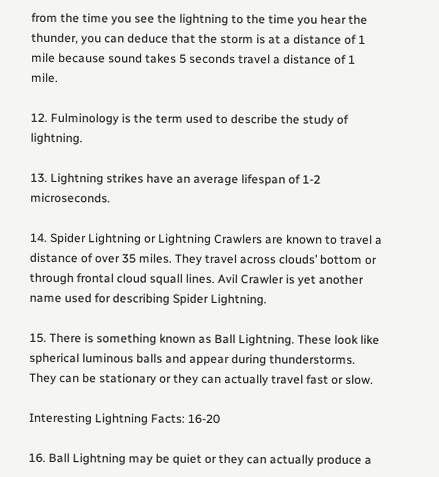from the time you see the lightning to the time you hear the thunder, you can deduce that the storm is at a distance of 1 mile because sound takes 5 seconds travel a distance of 1 mile.

12. Fulminology is the term used to describe the study of lightning.

13. Lightning strikes have an average lifespan of 1-2 microseconds.

14. Spider Lightning or Lightning Crawlers are known to travel a distance of over 35 miles. They travel across clouds’ bottom or through frontal cloud squall lines. Avil Crawler is yet another name used for describing Spider Lightning.

15. There is something known as Ball Lightning. These look like spherical luminous balls and appear during thunderstorms. They can be stationary or they can actually travel fast or slow.

Interesting Lightning Facts: 16-20

16. Ball Lightning may be quiet or they can actually produce a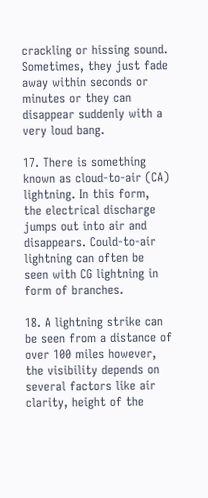crackling or hissing sound. Sometimes, they just fade away within seconds or minutes or they can disappear suddenly with a very loud bang.

17. There is something known as cloud-to-air (CA) lightning. In this form, the electrical discharge jumps out into air and disappears. Could-to-air lightning can often be seen with CG lightning in form of branches.

18. A lightning strike can be seen from a distance of over 100 miles however, the visibility depends on several factors like air clarity, height of the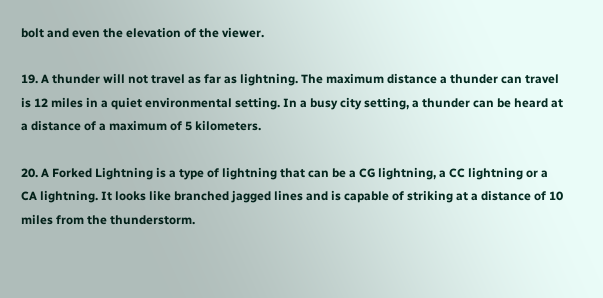bolt and even the elevation of the viewer.

19. A thunder will not travel as far as lightning. The maximum distance a thunder can travel is 12 miles in a quiet environmental setting. In a busy city setting, a thunder can be heard at a distance of a maximum of 5 kilometers.

20. A Forked Lightning is a type of lightning that can be a CG lightning, a CC lightning or a CA lightning. It looks like branched jagged lines and is capable of striking at a distance of 10 miles from the thunderstorm.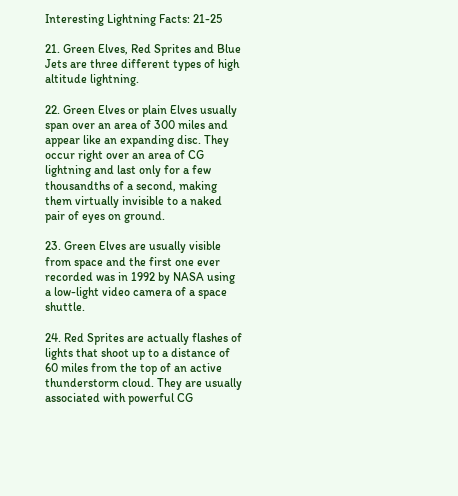Interesting Lightning Facts: 21-25

21. Green Elves, Red Sprites and Blue Jets are three different types of high altitude lightning.

22. Green Elves or plain Elves usually span over an area of 300 miles and appear like an expanding disc. They occur right over an area of CG lightning and last only for a few thousandths of a second, making them virtually invisible to a naked pair of eyes on ground.

23. Green Elves are usually visible from space and the first one ever recorded was in 1992 by NASA using a low-light video camera of a space shuttle.

24. Red Sprites are actually flashes of lights that shoot up to a distance of 60 miles from the top of an active thunderstorm cloud. They are usually associated with powerful CG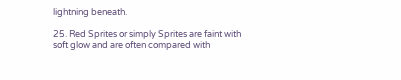lightning beneath.

25. Red Sprites or simply Sprites are faint with soft glow and are often compared with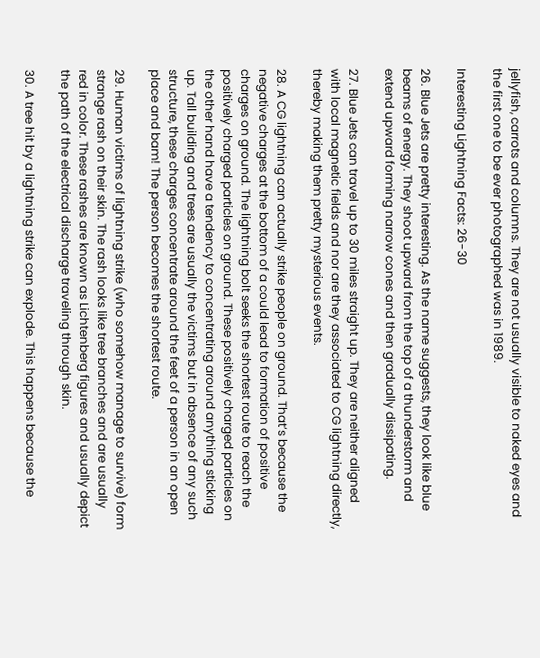jellyfish, carrots and columns. They are not usually visible to naked eyes and the first one to be ever photographed was in 1989.

Interesting Lightning Facts: 26-30

26. Blue Jets are pretty interesting. As the name suggests, they look like blue beams of energy. They shoot upward from the top of a thunderstorm and extend upward forming narrow cones and then gradually dissipating.

27. Blue Jets can travel up to 30 miles straight up. They are neither aligned with local magnetic fields and nor are they associated to CG lightning directly, thereby making them pretty mysterious events.

28. A CG lightning can actually strike people on ground. That’s because the negative charges at the bottom of a could lead to formation of positive charges on ground. The lightning bolt seeks the shortest route to reach the positively charged particles on ground. These positively charged particles on the other hand have a tendency to concentrating around anything sticking up. Tall building and trees are usually the victims but in absence of any such structure, these charges concentrate around the feet of a person in an open place and bam! The person becomes the shortest route.

29. Human victims of lightning strike (who somehow manage to survive) form strange rash on their skin. The rash looks like tree branches and are usually red in color. These rashes are known as Lichtenberg figures and usually depict the path of the electrical discharge traveling through skin.

30. A tree hit by a lightning strike can explode. This happens because the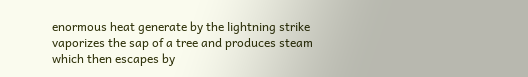enormous heat generate by the lightning strike vaporizes the sap of a tree and produces steam which then escapes by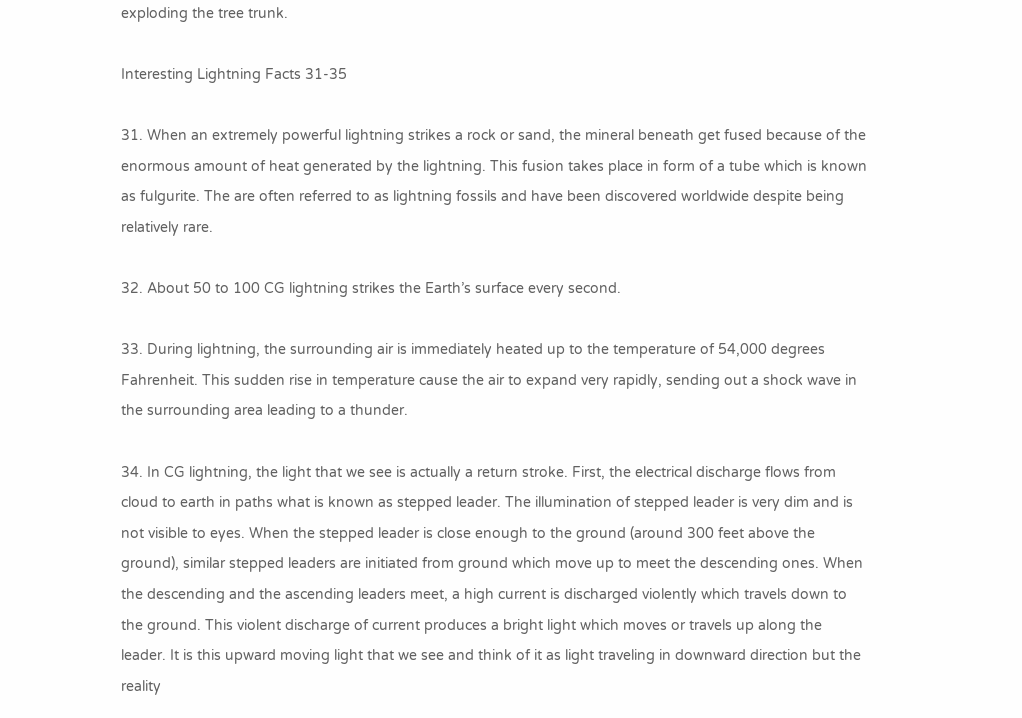exploding the tree trunk.

Interesting Lightning Facts 31-35

31. When an extremely powerful lightning strikes a rock or sand, the mineral beneath get fused because of the enormous amount of heat generated by the lightning. This fusion takes place in form of a tube which is known as fulgurite. The are often referred to as lightning fossils and have been discovered worldwide despite being relatively rare.

32. About 50 to 100 CG lightning strikes the Earth’s surface every second.

33. During lightning, the surrounding air is immediately heated up to the temperature of 54,000 degrees Fahrenheit. This sudden rise in temperature cause the air to expand very rapidly, sending out a shock wave in the surrounding area leading to a thunder.

34. In CG lightning, the light that we see is actually a return stroke. First, the electrical discharge flows from cloud to earth in paths what is known as stepped leader. The illumination of stepped leader is very dim and is not visible to eyes. When the stepped leader is close enough to the ground (around 300 feet above the ground), similar stepped leaders are initiated from ground which move up to meet the descending ones. When the descending and the ascending leaders meet, a high current is discharged violently which travels down to the ground. This violent discharge of current produces a bright light which moves or travels up along the leader. It is this upward moving light that we see and think of it as light traveling in downward direction but the reality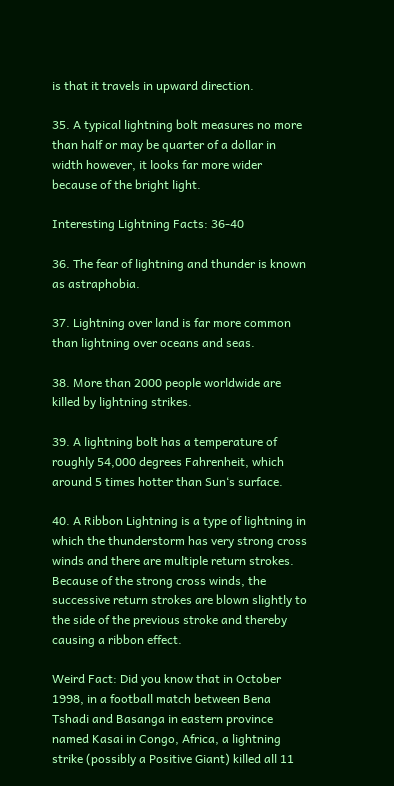is that it travels in upward direction.

35. A typical lightning bolt measures no more than half or may be quarter of a dollar in width however, it looks far more wider because of the bright light.

Interesting Lightning Facts: 36-40

36. The fear of lightning and thunder is known as astraphobia.

37. Lightning over land is far more common than lightning over oceans and seas.

38. More than 2000 people worldwide are killed by lightning strikes.

39. A lightning bolt has a temperature of roughly 54,000 degrees Fahrenheit, which around 5 times hotter than Sun‘s surface.

40. A Ribbon Lightning is a type of lightning in which the thunderstorm has very strong cross winds and there are multiple return strokes. Because of the strong cross winds, the successive return strokes are blown slightly to the side of the previous stroke and thereby causing a ribbon effect.

Weird Fact: Did you know that in October 1998, in a football match between Bena Tshadi and Basanga in eastern province named Kasai in Congo, Africa, a lightning strike (possibly a Positive Giant) killed all 11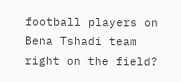football players on Bena Tshadi team right on the field?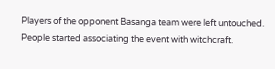Players of the opponent Basanga team were left untouched. People started associating the event with witchcraft.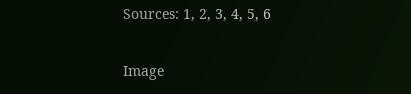Sources: 1, 2, 3, 4, 5, 6

Image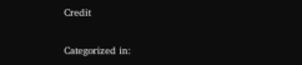Credit

Categorized in: